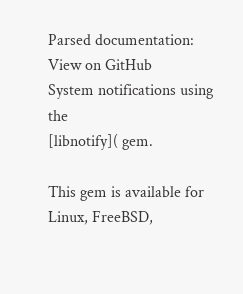Parsed documentation:
View on GitHub
System notifications using the
[libnotify]( gem.

This gem is available for Linux, FreeBSD,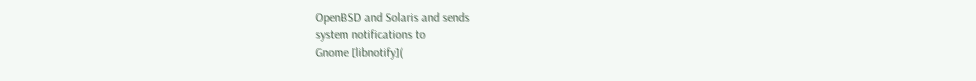OpenBSD and Solaris and sends
system notifications to
Gnome [libnotify](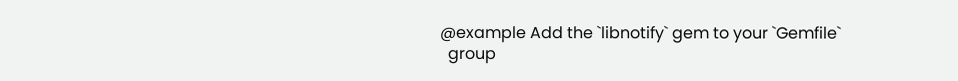@example Add the `libnotify` gem to your `Gemfile`
  group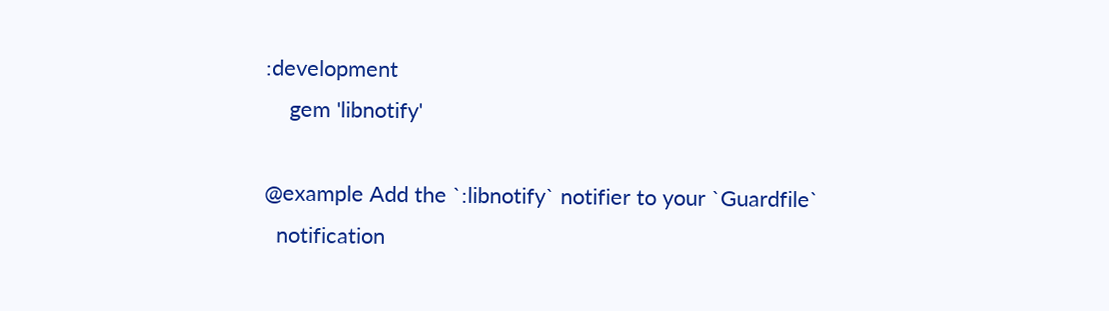:development
    gem 'libnotify'

@example Add the `:libnotify` notifier to your `Guardfile`
  notification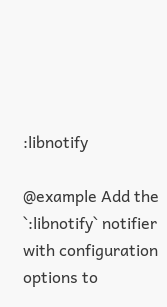:libnotify

@example Add the `:libnotify` notifier with configuration options to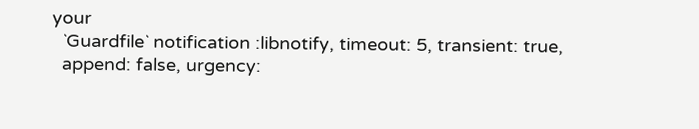your
  `Guardfile` notification :libnotify, timeout: 5, transient: true,
  append: false, urgency: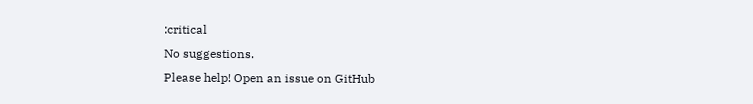:critical
No suggestions.
Please help! Open an issue on GitHub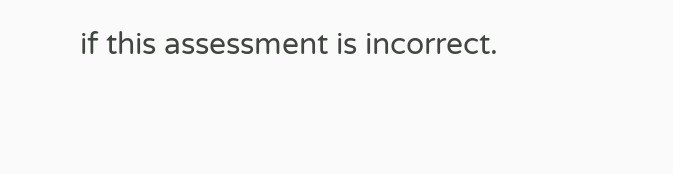if this assessment is incorrect.